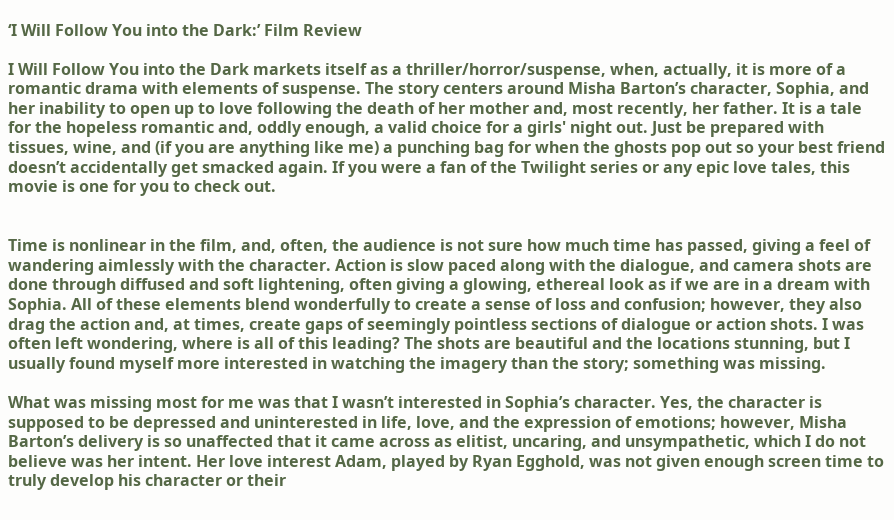‘I Will Follow You into the Dark:’ Film Review

I Will Follow You into the Dark markets itself as a thriller/horror/suspense, when, actually, it is more of a romantic drama with elements of suspense. The story centers around Misha Barton’s character, Sophia, and her inability to open up to love following the death of her mother and, most recently, her father. It is a tale for the hopeless romantic and, oddly enough, a valid choice for a girls' night out. Just be prepared with tissues, wine, and (if you are anything like me) a punching bag for when the ghosts pop out so your best friend doesn’t accidentally get smacked again. If you were a fan of the Twilight series or any epic love tales, this movie is one for you to check out.


Time is nonlinear in the film, and, often, the audience is not sure how much time has passed, giving a feel of wandering aimlessly with the character. Action is slow paced along with the dialogue, and camera shots are done through diffused and soft lightening, often giving a glowing, ethereal look as if we are in a dream with Sophia. All of these elements blend wonderfully to create a sense of loss and confusion; however, they also drag the action and, at times, create gaps of seemingly pointless sections of dialogue or action shots. I was often left wondering, where is all of this leading? The shots are beautiful and the locations stunning, but I usually found myself more interested in watching the imagery than the story; something was missing.

What was missing most for me was that I wasn’t interested in Sophia’s character. Yes, the character is supposed to be depressed and uninterested in life, love, and the expression of emotions; however, Misha Barton’s delivery is so unaffected that it came across as elitist, uncaring, and unsympathetic, which I do not believe was her intent. Her love interest Adam, played by Ryan Egghold, was not given enough screen time to truly develop his character or their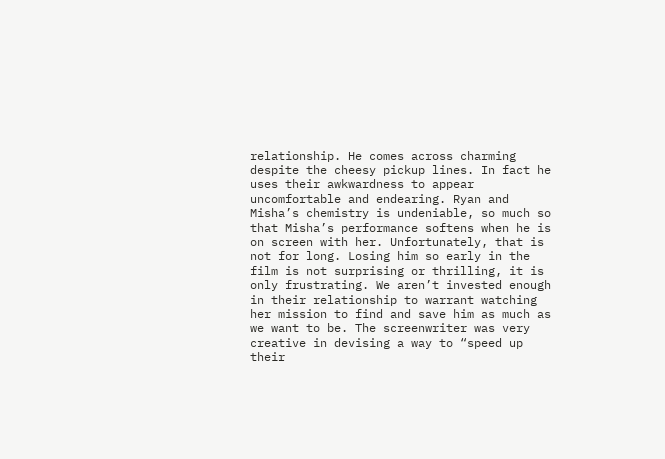relationship. He comes across charming despite the cheesy pickup lines. In fact he uses their awkwardness to appear uncomfortable and endearing. Ryan and Misha’s chemistry is undeniable, so much so that Misha’s performance softens when he is on screen with her. Unfortunately, that is not for long. Losing him so early in the film is not surprising or thrilling, it is only frustrating. We aren’t invested enough in their relationship to warrant watching her mission to find and save him as much as we want to be. The screenwriter was very creative in devising a way to “speed up their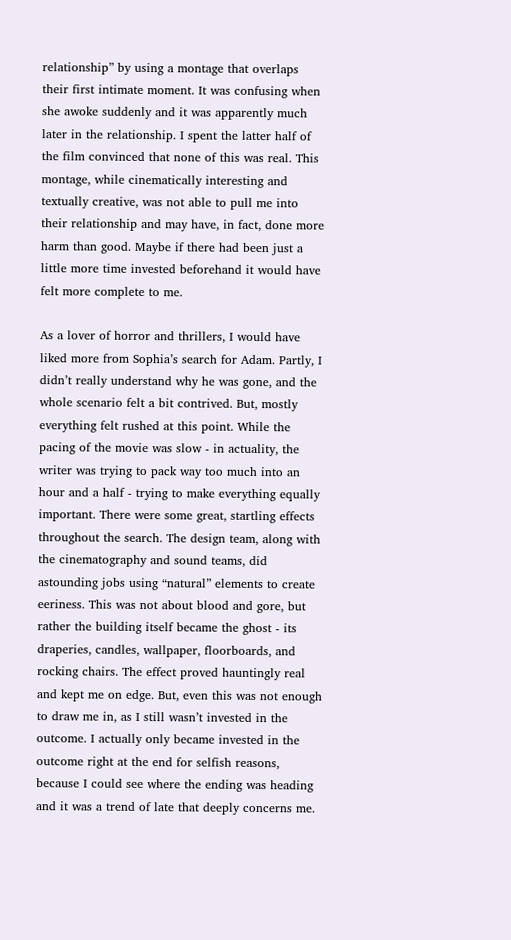relationship” by using a montage that overlaps their first intimate moment. It was confusing when she awoke suddenly and it was apparently much later in the relationship. I spent the latter half of the film convinced that none of this was real. This montage, while cinematically interesting and textually creative, was not able to pull me into their relationship and may have, in fact, done more harm than good. Maybe if there had been just a little more time invested beforehand it would have felt more complete to me.

As a lover of horror and thrillers, I would have liked more from Sophia’s search for Adam. Partly, I didn’t really understand why he was gone, and the whole scenario felt a bit contrived. But, mostly everything felt rushed at this point. While the pacing of the movie was slow - in actuality, the writer was trying to pack way too much into an hour and a half - trying to make everything equally important. There were some great, startling effects throughout the search. The design team, along with the cinematography and sound teams, did astounding jobs using “natural” elements to create eeriness. This was not about blood and gore, but rather the building itself became the ghost - its draperies, candles, wallpaper, floorboards, and rocking chairs. The effect proved hauntingly real and kept me on edge. But, even this was not enough to draw me in, as I still wasn’t invested in the outcome. I actually only became invested in the outcome right at the end for selfish reasons, because I could see where the ending was heading and it was a trend of late that deeply concerns me.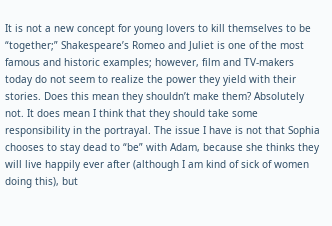It is not a new concept for young lovers to kill themselves to be “together;” Shakespeare’s Romeo and Juliet is one of the most famous and historic examples; however, film and TV-makers today do not seem to realize the power they yield with their stories. Does this mean they shouldn’t make them? Absolutely not. It does mean I think that they should take some responsibility in the portrayal. The issue I have is not that Sophia chooses to stay dead to “be” with Adam, because she thinks they will live happily ever after (although I am kind of sick of women doing this), but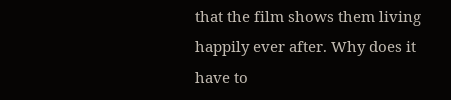that the film shows them living happily ever after. Why does it have to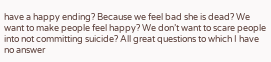have a happy ending? Because we feel bad she is dead? We want to make people feel happy? We don’t want to scare people into not committing suicide? All great questions to which I have no answer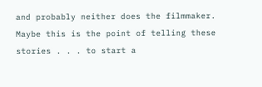and probably neither does the filmmaker. Maybe this is the point of telling these stories . . . to start a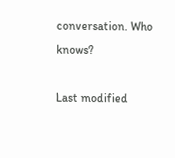conversation. Who knows?

Last modified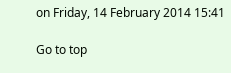on Friday, 14 February 2014 15:41

Go to top